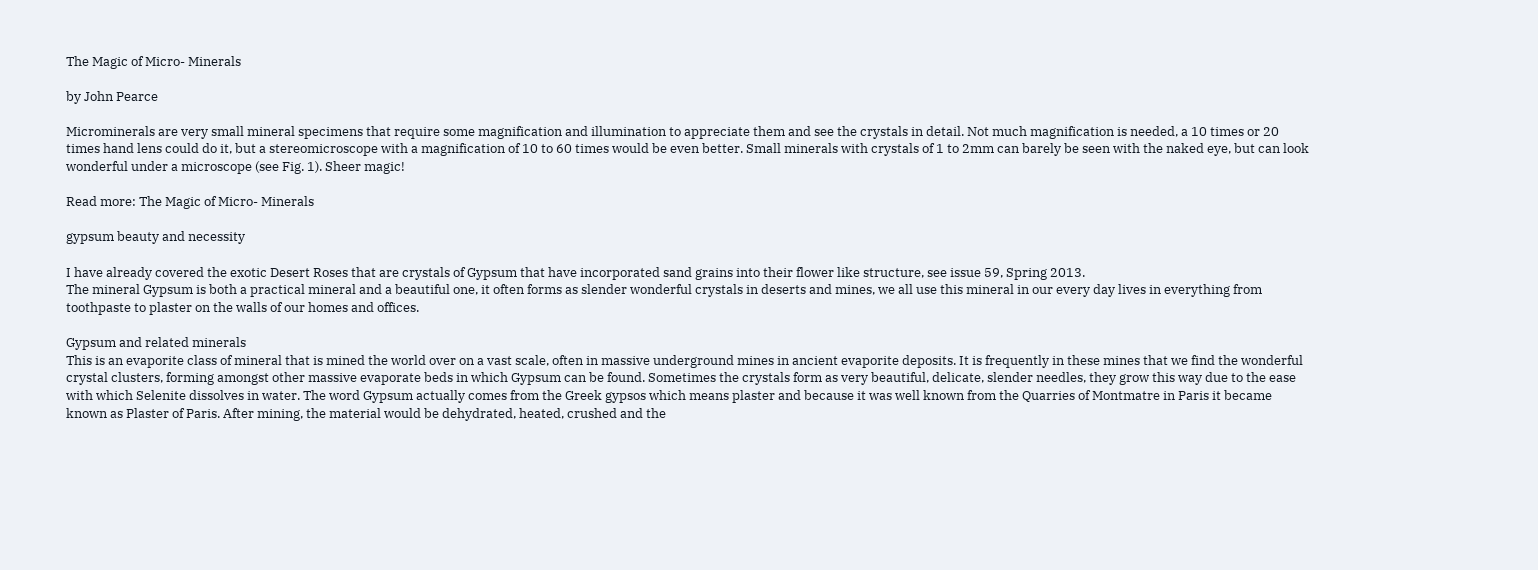The Magic of Micro- Minerals

by John Pearce

Microminerals are very small mineral specimens that require some magnification and illumination to appreciate them and see the crystals in detail. Not much magnification is needed, a 10 times or 20 times hand lens could do it, but a stereomicroscope with a magnification of 10 to 60 times would be even better. Small minerals with crystals of 1 to 2mm can barely be seen with the naked eye, but can look wonderful under a microscope (see Fig. 1). Sheer magic!

Read more: The Magic of Micro- Minerals

gypsum beauty and necessity

I have already covered the exotic Desert Roses that are crystals of Gypsum that have incorporated sand grains into their flower like structure, see issue 59, Spring 2013.
The mineral Gypsum is both a practical mineral and a beautiful one, it often forms as slender wonderful crystals in deserts and mines, we all use this mineral in our every day lives in everything from toothpaste to plaster on the walls of our homes and offices.

Gypsum and related minerals
This is an evaporite class of mineral that is mined the world over on a vast scale, often in massive underground mines in ancient evaporite deposits. It is frequently in these mines that we find the wonderful crystal clusters, forming amongst other massive evaporate beds in which Gypsum can be found. Sometimes the crystals form as very beautiful, delicate, slender needles, they grow this way due to the ease with which Selenite dissolves in water. The word Gypsum actually comes from the Greek gypsos which means plaster and because it was well known from the Quarries of Montmatre in Paris it became known as Plaster of Paris. After mining, the material would be dehydrated, heated, crushed and the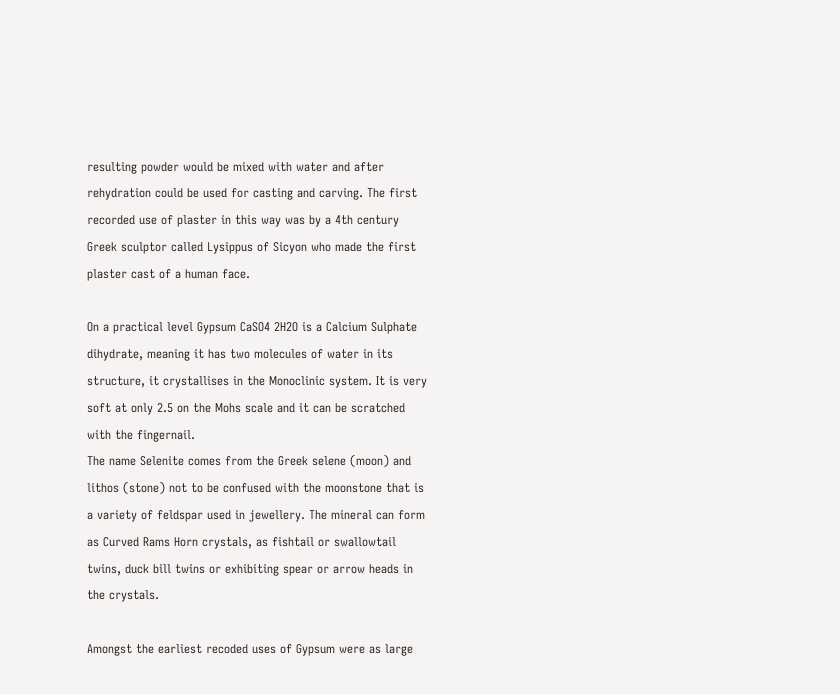resulting powder would be mixed with water and after rehydration could be used for casting and carving. The first recorded use of plaster in this way was by a 4th century Greek sculptor called Lysippus of Sicyon who made the first plaster cast of a human face.

On a practical level Gypsum CaSO4 2H2O is a Calcium Sulphate dihydrate, meaning it has two molecules of water in its structure, it crystallises in the Monoclinic system. It is very soft at only 2.5 on the Mohs scale and it can be scratched with the fingernail.
The name Selenite comes from the Greek selene (moon) and lithos (stone) not to be confused with the moonstone that is a variety of feldspar used in jewellery. The mineral can form as Curved Rams Horn crystals, as fishtail or swallowtail twins, duck bill twins or exhibiting spear or arrow heads in the crystals.

Amongst the earliest recoded uses of Gypsum were as large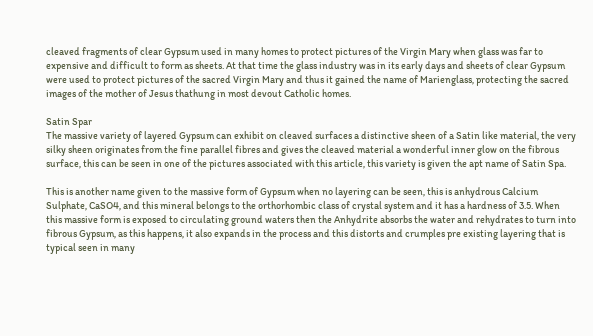cleaved fragments of clear Gypsum used in many homes to protect pictures of the Virgin Mary when glass was far to expensive and difficult to form as sheets. At that time the glass industry was in its early days and sheets of clear Gypsum were used to protect pictures of the sacred Virgin Mary and thus it gained the name of Marienglass, protecting the sacred images of the mother of Jesus thathung in most devout Catholic homes.

Satin Spar
The massive variety of layered Gypsum can exhibit on cleaved surfaces a distinctive sheen of a Satin like material, the very silky sheen originates from the fine parallel fibres and gives the cleaved material a wonderful inner glow on the fibrous surface, this can be seen in one of the pictures associated with this article, this variety is given the apt name of Satin Spa.

This is another name given to the massive form of Gypsum when no layering can be seen, this is anhydrous Calcium Sulphate, CaSO4, and this mineral belongs to the orthorhombic class of crystal system and it has a hardness of 3.5. When this massive form is exposed to circulating ground waters then the Anhydrite absorbs the water and rehydrates to turn into fibrous Gypsum, as this happens, it also expands in the process and this distorts and crumples pre existing layering that is typical seen in many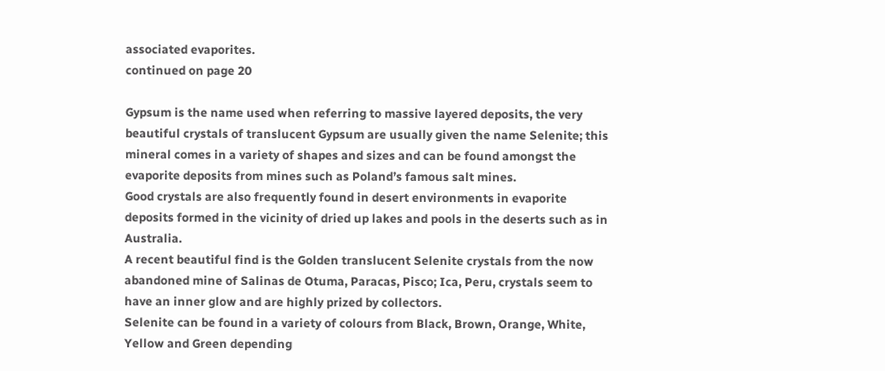associated evaporites.
continued on page 20

Gypsum is the name used when referring to massive layered deposits, the very beautiful crystals of translucent Gypsum are usually given the name Selenite; this mineral comes in a variety of shapes and sizes and can be found amongst the evaporite deposits from mines such as Poland’s famous salt mines.
Good crystals are also frequently found in desert environments in evaporite deposits formed in the vicinity of dried up lakes and pools in the deserts such as in Australia.
A recent beautiful find is the Golden translucent Selenite crystals from the now abandoned mine of Salinas de Otuma, Paracas, Pisco; Ica, Peru, crystals seem to have an inner glow and are highly prized by collectors.
Selenite can be found in a variety of colours from Black, Brown, Orange, White, Yellow and Green depending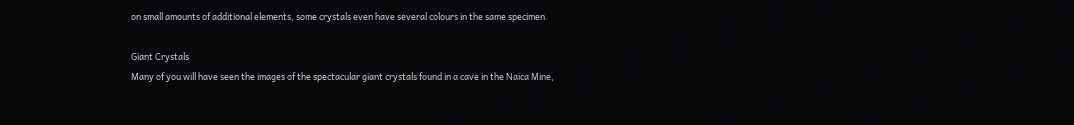on small amounts of additional elements, some crystals even have several colours in the same specimen.

Giant Crystals
Many of you will have seen the images of the spectacular giant crystals found in a cave in the Naica Mine,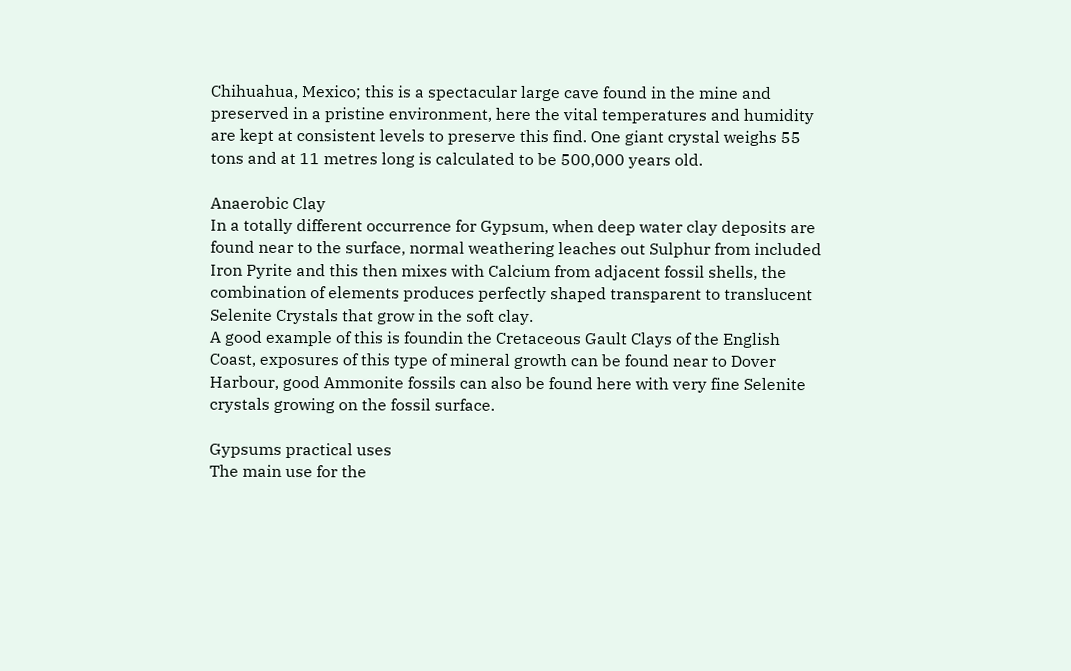Chihuahua, Mexico; this is a spectacular large cave found in the mine and preserved in a pristine environment, here the vital temperatures and humidity are kept at consistent levels to preserve this find. One giant crystal weighs 55 tons and at 11 metres long is calculated to be 500,000 years old.

Anaerobic Clay
In a totally different occurrence for Gypsum, when deep water clay deposits are found near to the surface, normal weathering leaches out Sulphur from included Iron Pyrite and this then mixes with Calcium from adjacent fossil shells, the combination of elements produces perfectly shaped transparent to translucent Selenite Crystals that grow in the soft clay.
A good example of this is foundin the Cretaceous Gault Clays of the English Coast, exposures of this type of mineral growth can be found near to Dover Harbour, good Ammonite fossils can also be found here with very fine Selenite crystals growing on the fossil surface.

Gypsums practical uses
The main use for the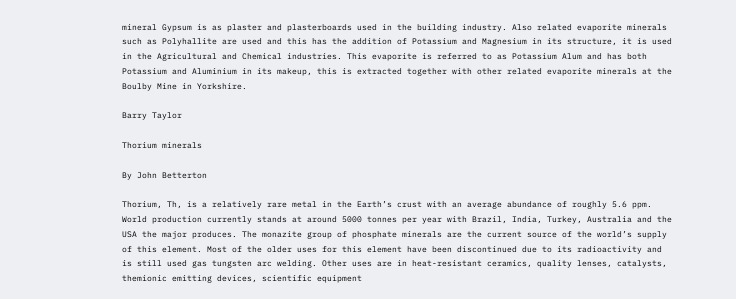mineral Gypsum is as plaster and plasterboards used in the building industry. Also related evaporite minerals such as Polyhallite are used and this has the addition of Potassium and Magnesium in its structure, it is used in the Agricultural and Chemical industries. This evaporite is referred to as Potassium Alum and has both Potassium and Aluminium in its makeup, this is extracted together with other related evaporite minerals at the Boulby Mine in Yorkshire.

Barry Taylor

Thorium minerals

By John Betterton

Thorium, Th, is a relatively rare metal in the Earth’s crust with an average abundance of roughly 5.6 ppm. World production currently stands at around 5000 tonnes per year with Brazil, India, Turkey, Australia and the USA the major produces. The monazite group of phosphate minerals are the current source of the world’s supply of this element. Most of the older uses for this element have been discontinued due to its radioactivity and is still used gas tungsten arc welding. Other uses are in heat-resistant ceramics, quality lenses, catalysts, themionic emitting devices, scientific equipment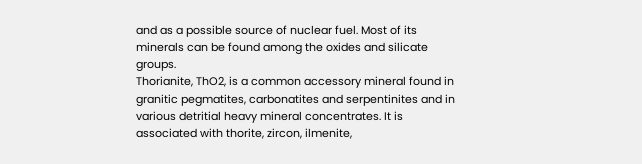and as a possible source of nuclear fuel. Most of its minerals can be found among the oxides and silicate groups.
Thorianite, ThO2, is a common accessory mineral found in granitic pegmatites, carbonatites and serpentinites and in various detritial heavy mineral concentrates. It is associated with thorite, zircon, ilmenite,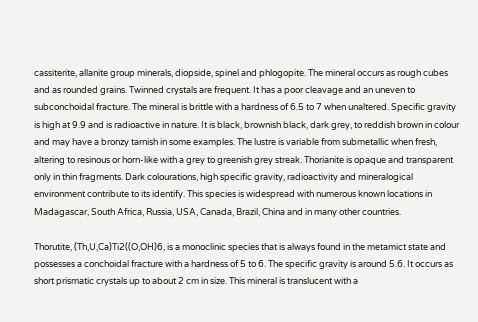cassiterite, allanite group minerals, diopside, spinel and phlogopite. The mineral occurs as rough cubes and as rounded grains. Twinned crystals are frequent. It has a poor cleavage and an uneven to subconchoidal fracture. The mineral is brittle with a hardness of 6.5 to 7 when unaltered. Specific gravity is high at 9.9 and is radioactive in nature. It is black, brownish black, dark grey, to reddish brown in colour and may have a bronzy tarnish in some examples. The lustre is variable from submetallic when fresh, altering to resinous or horn-like with a grey to greenish grey streak. Thorianite is opaque and transparent only in thin fragments. Dark colourations, high specific gravity, radioactivity and mineralogical environment contribute to its identify. This species is widespread with numerous known locations in Madagascar, South Africa, Russia, USA, Canada, Brazil, China and in many other countries.

Thorutite, (Th,U,Ca)Ti2((O,OH)6, is a monoclinic species that is always found in the metamict state and possesses a conchoidal fracture with a hardness of 5 to 6. The specific gravity is around 5.6. It occurs as short prismatic crystals up to about 2 cm in size. This mineral is translucent with a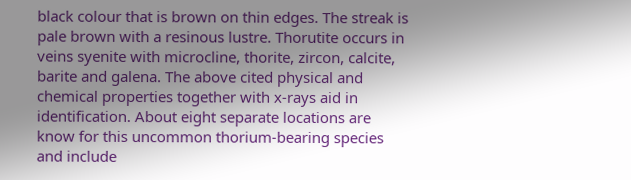black colour that is brown on thin edges. The streak is pale brown with a resinous lustre. Thorutite occurs in veins syenite with microcline, thorite, zircon, calcite, barite and galena. The above cited physical and chemical properties together with x-rays aid in identification. About eight separate locations are know for this uncommon thorium-bearing species and include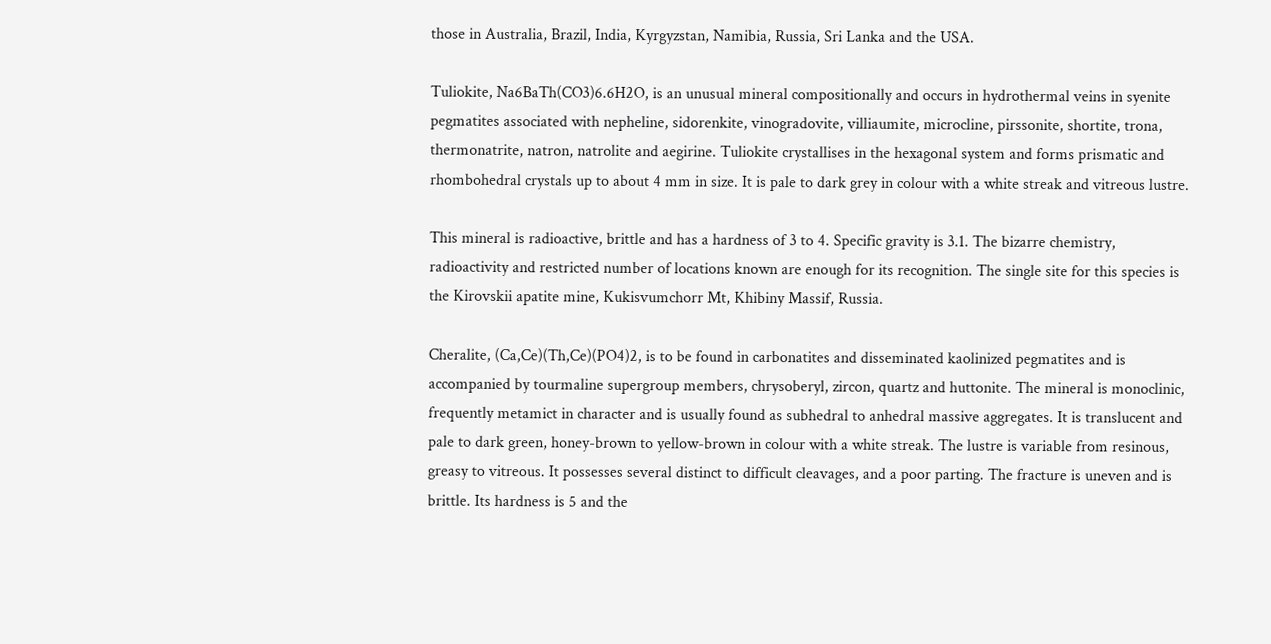those in Australia, Brazil, India, Kyrgyzstan, Namibia, Russia, Sri Lanka and the USA.

Tuliokite, Na6BaTh(CO3)6.6H2O, is an unusual mineral compositionally and occurs in hydrothermal veins in syenite pegmatites associated with nepheline, sidorenkite, vinogradovite, villiaumite, microcline, pirssonite, shortite, trona, thermonatrite, natron, natrolite and aegirine. Tuliokite crystallises in the hexagonal system and forms prismatic and rhombohedral crystals up to about 4 mm in size. It is pale to dark grey in colour with a white streak and vitreous lustre.

This mineral is radioactive, brittle and has a hardness of 3 to 4. Specific gravity is 3.1. The bizarre chemistry, radioactivity and restricted number of locations known are enough for its recognition. The single site for this species is the Kirovskii apatite mine, Kukisvumchorr Mt, Khibiny Massif, Russia.

Cheralite, (Ca,Ce)(Th,Ce)(PO4)2, is to be found in carbonatites and disseminated kaolinized pegmatites and is accompanied by tourmaline supergroup members, chrysoberyl, zircon, quartz and huttonite. The mineral is monoclinic, frequently metamict in character and is usually found as subhedral to anhedral massive aggregates. It is translucent and pale to dark green, honey-brown to yellow-brown in colour with a white streak. The lustre is variable from resinous, greasy to vitreous. It possesses several distinct to difficult cleavages, and a poor parting. The fracture is uneven and is brittle. Its hardness is 5 and the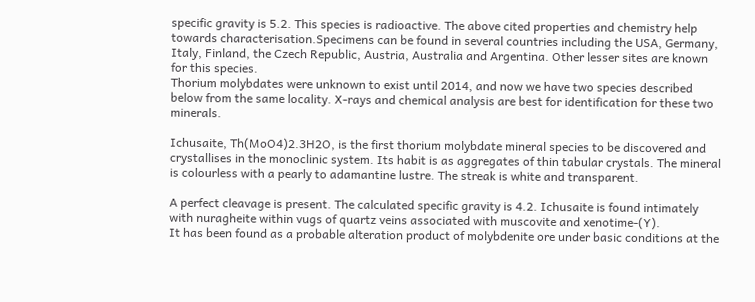specific gravity is 5.2. This species is radioactive. The above cited properties and chemistry help towards characterisation.Specimens can be found in several countries including the USA, Germany, Italy, Finland, the Czech Republic, Austria, Australia and Argentina. Other lesser sites are known for this species.
Thorium molybdates were unknown to exist until 2014, and now we have two species described below from the same locality. X-rays and chemical analysis are best for identification for these two minerals.

Ichusaite, Th(MoO4)2.3H2O, is the first thorium molybdate mineral species to be discovered and crystallises in the monoclinic system. Its habit is as aggregates of thin tabular crystals. The mineral is colourless with a pearly to adamantine lustre. The streak is white and transparent.

A perfect cleavage is present. The calculated specific gravity is 4.2. Ichusaite is found intimately with nuragheite within vugs of quartz veins associated with muscovite and xenotime-(Y).
It has been found as a probable alteration product of molybdenite ore under basic conditions at the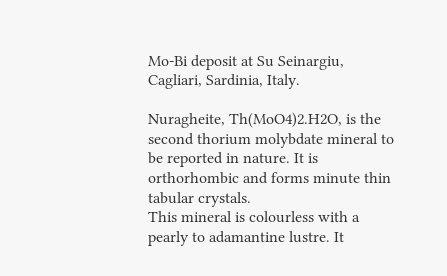Mo-Bi deposit at Su Seinargiu, Cagliari, Sardinia, Italy.

Nuragheite, Th(MoO4)2.H2O, is the second thorium molybdate mineral to be reported in nature. It is orthorhombic and forms minute thin tabular crystals.
This mineral is colourless with a pearly to adamantine lustre. It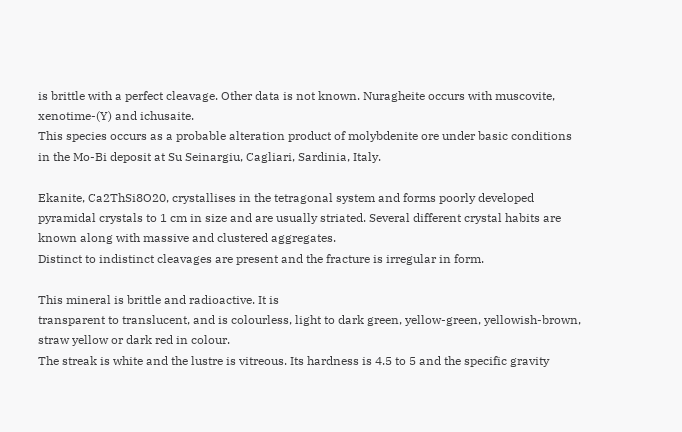is brittle with a perfect cleavage. Other data is not known. Nuragheite occurs with muscovite, xenotime-(Y) and ichusaite.
This species occurs as a probable alteration product of molybdenite ore under basic conditions in the Mo-Bi deposit at Su Seinargiu, Cagliari, Sardinia, Italy.

Ekanite, Ca2ThSi8O20, crystallises in the tetragonal system and forms poorly developed pyramidal crystals to 1 cm in size and are usually striated. Several different crystal habits are known along with massive and clustered aggregates.
Distinct to indistinct cleavages are present and the fracture is irregular in form.

This mineral is brittle and radioactive. It is
transparent to translucent, and is colourless, light to dark green, yellow-green, yellowish-brown, straw yellow or dark red in colour.
The streak is white and the lustre is vitreous. Its hardness is 4.5 to 5 and the specific gravity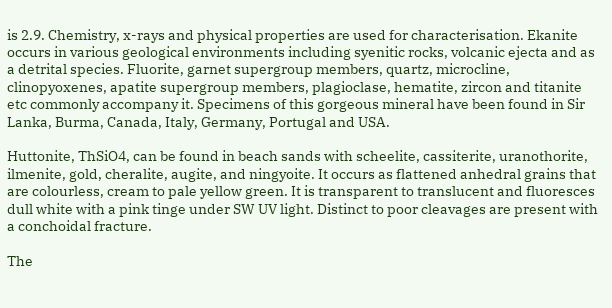is 2.9. Chemistry, x-rays and physical properties are used for characterisation. Ekanite occurs in various geological environments including syenitic rocks, volcanic ejecta and as a detrital species. Fluorite, garnet supergroup members, quartz, microcline, clinopyoxenes, apatite supergroup members, plagioclase, hematite, zircon and titanite etc commonly accompany it. Specimens of this gorgeous mineral have been found in Sir Lanka, Burma, Canada, Italy, Germany, Portugal and USA.

Huttonite, ThSiO4, can be found in beach sands with scheelite, cassiterite, uranothorite, ilmenite, gold, cheralite, augite, and ningyoite. It occurs as flattened anhedral grains that are colourless, cream to pale yellow green. It is transparent to translucent and fluoresces dull white with a pink tinge under SW UV light. Distinct to poor cleavages are present with a conchoidal fracture.

The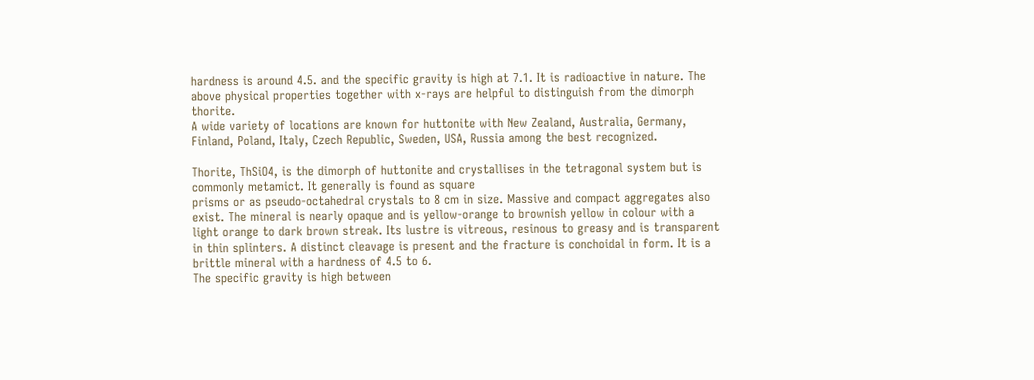hardness is around 4.5. and the specific gravity is high at 7.1. It is radioactive in nature. The above physical properties together with x-rays are helpful to distinguish from the dimorph thorite.
A wide variety of locations are known for huttonite with New Zealand, Australia, Germany, Finland, Poland, Italy, Czech Republic, Sweden, USA, Russia among the best recognized.

Thorite, ThSiO4, is the dimorph of huttonite and crystallises in the tetragonal system but is commonly metamict. It generally is found as square
prisms or as pseudo-octahedral crystals to 8 cm in size. Massive and compact aggregates also exist. The mineral is nearly opaque and is yellow-orange to brownish yellow in colour with a light orange to dark brown streak. Its lustre is vitreous, resinous to greasy and is transparent in thin splinters. A distinct cleavage is present and the fracture is conchoidal in form. It is a brittle mineral with a hardness of 4.5 to 6.
The specific gravity is high between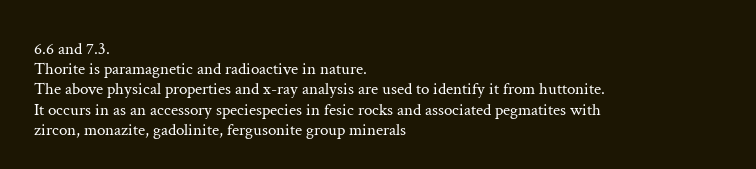6.6 and 7.3.
Thorite is paramagnetic and radioactive in nature.
The above physical properties and x-ray analysis are used to identify it from huttonite.
It occurs in as an accessory speciespecies in fesic rocks and associated pegmatites with zircon, monazite, gadolinite, fergusonite group minerals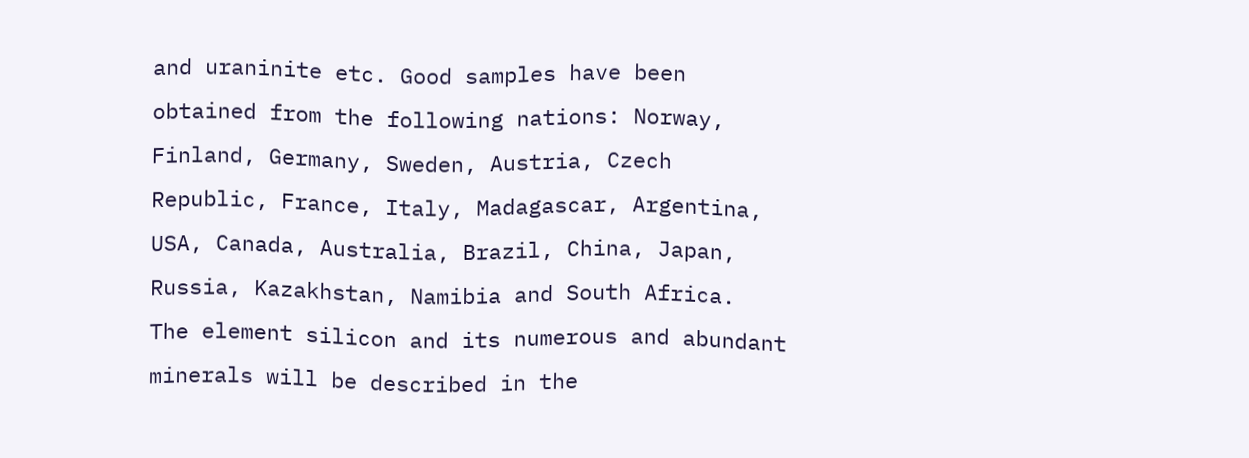and uraninite etc. Good samples have been obtained from the following nations: Norway, Finland, Germany, Sweden, Austria, Czech Republic, France, Italy, Madagascar, Argentina, USA, Canada, Australia, Brazil, China, Japan, Russia, Kazakhstan, Namibia and South Africa.
The element silicon and its numerous and abundant minerals will be described in the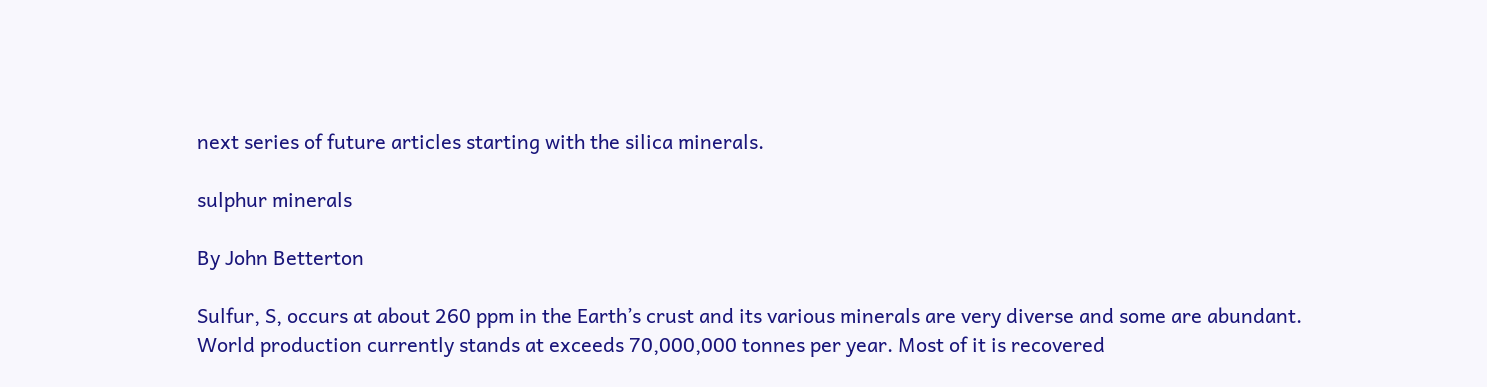next series of future articles starting with the silica minerals.

sulphur minerals

By John Betterton

Sulfur, S, occurs at about 260 ppm in the Earth’s crust and its various minerals are very diverse and some are abundant.
World production currently stands at exceeds 70,000,000 tonnes per year. Most of it is recovered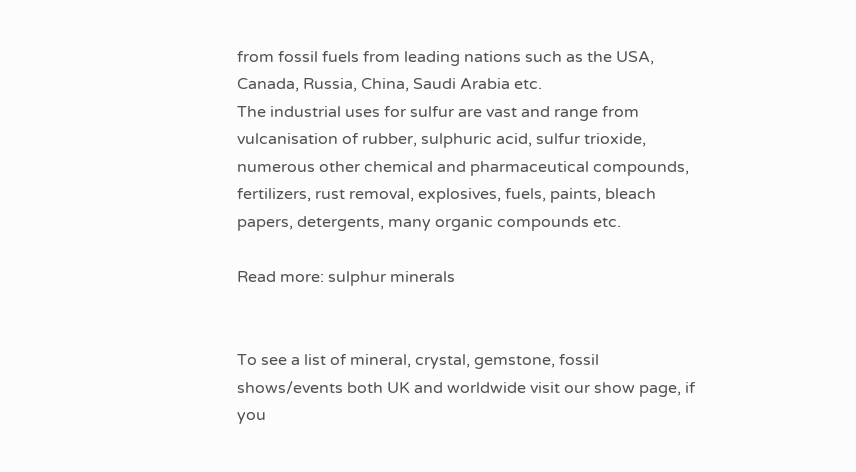from fossil fuels from leading nations such as the USA, Canada, Russia, China, Saudi Arabia etc.
The industrial uses for sulfur are vast and range from vulcanisation of rubber, sulphuric acid, sulfur trioxide, numerous other chemical and pharmaceutical compounds, fertilizers, rust removal, explosives, fuels, paints, bleach papers, detergents, many organic compounds etc.

Read more: sulphur minerals


To see a list of mineral, crystal, gemstone, fossil shows/events both UK and worldwide visit our show page, if you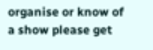organise or know of a show please get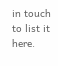in touch to list it here.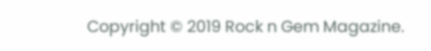Copyright © 2019 Rock n Gem Magazine.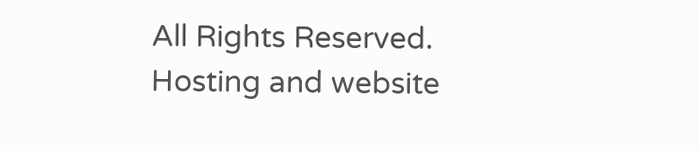All Rights Reserved.
Hosting and website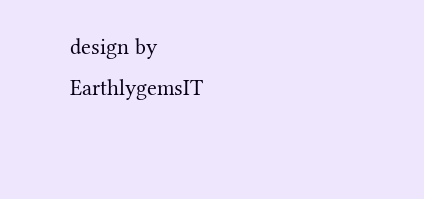design by EarthlygemsIT